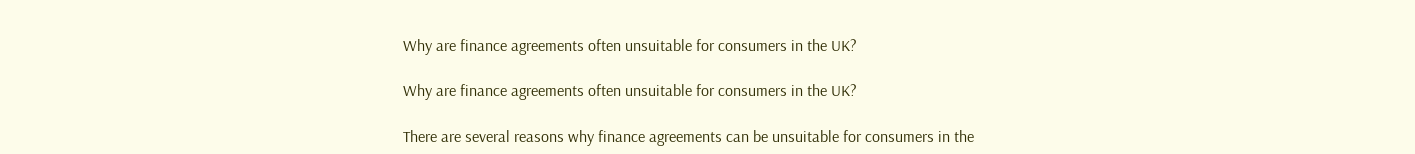Why are finance agreements often unsuitable for consumers in the UK?

Why are finance agreements often unsuitable for consumers in the UK?

There are several reasons why finance agreements can be unsuitable for consumers in the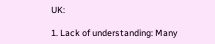UK:

1. Lack of understanding: Many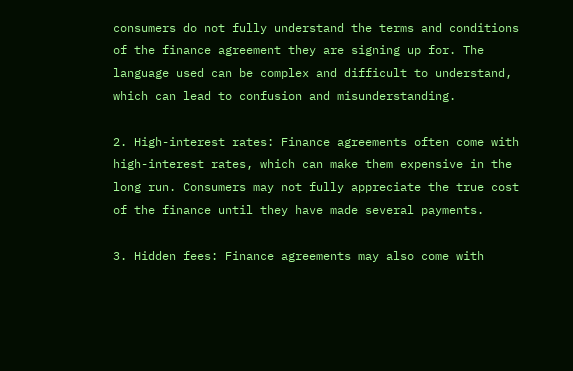consumers do not fully understand the terms and conditions of the finance agreement they are signing up for. The language used can be complex and difficult to understand, which can lead to confusion and misunderstanding.

2. High-interest rates: Finance agreements often come with high-interest rates, which can make them expensive in the long run. Consumers may not fully appreciate the true cost of the finance until they have made several payments.

3. Hidden fees: Finance agreements may also come with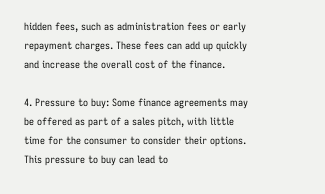hidden fees, such as administration fees or early repayment charges. These fees can add up quickly and increase the overall cost of the finance.

4. Pressure to buy: Some finance agreements may be offered as part of a sales pitch, with little time for the consumer to consider their options. This pressure to buy can lead to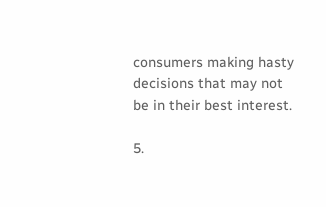consumers making hasty decisions that may not be in their best interest.

5.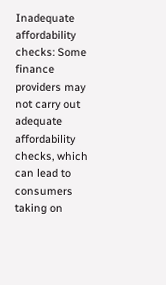Inadequate affordability checks: Some finance providers may not carry out adequate affordability checks, which can lead to consumers taking on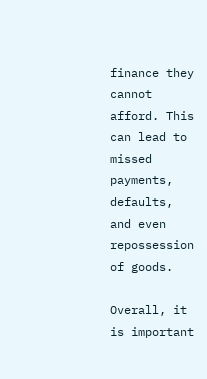finance they cannot afford. This can lead to missed payments, defaults, and even repossession of goods.

Overall, it is important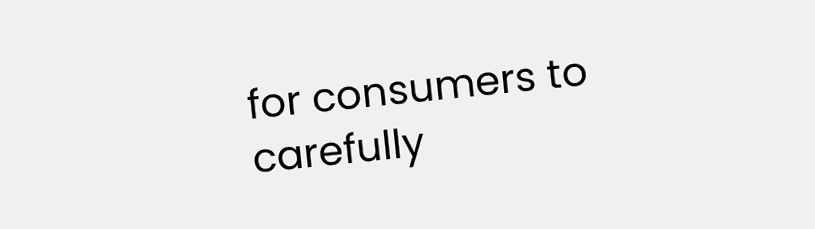for consumers to carefully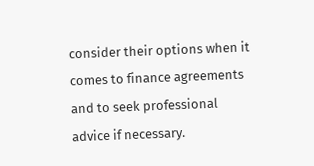consider their options when it comes to finance agreements and to seek professional advice if necessary.